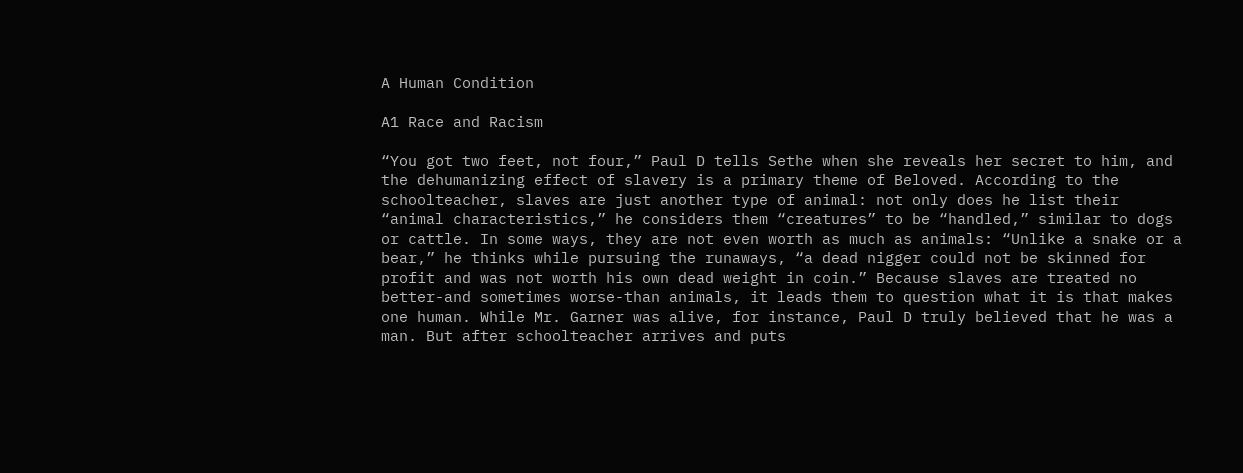A Human Condition

A1 Race and Racism

“You got two feet, not four,” Paul D tells Sethe when she reveals her secret to him, and the dehumanizing effect of slavery is a primary theme of Beloved. According to the schoolteacher, slaves are just another type of animal: not only does he list their “animal characteristics,” he considers them “creatures” to be “handled,” similar to dogs or cattle. In some ways, they are not even worth as much as animals: “Unlike a snake or a bear,” he thinks while pursuing the runaways, “a dead nigger could not be skinned for profit and was not worth his own dead weight in coin.” Because slaves are treated no better-and sometimes worse-than animals, it leads them to question what it is that makes one human. While Mr. Garner was alive, for instance, Paul D truly believed that he was a man. But after schoolteacher arrives and puts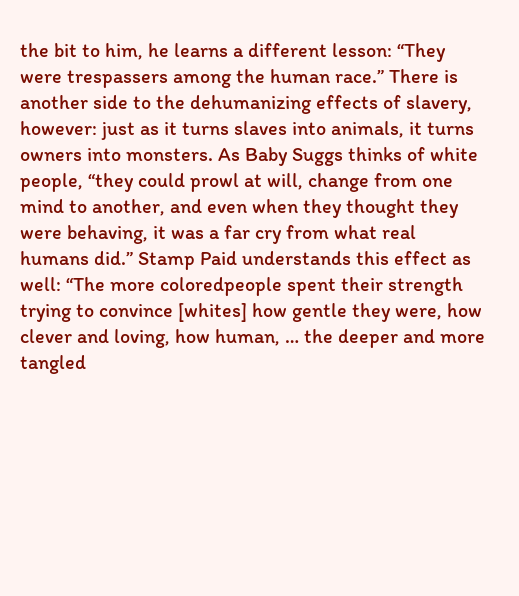the bit to him, he learns a different lesson: “They were trespassers among the human race.” There is another side to the dehumanizing effects of slavery, however: just as it turns slaves into animals, it turns owners into monsters. As Baby Suggs thinks of white people, “they could prowl at will, change from one mind to another, and even when they thought they were behaving, it was a far cry from what real humans did.” Stamp Paid understands this effect as well: “The more coloredpeople spent their strength trying to convince [whites] how gentle they were, how clever and loving, how human, … the deeper and more tangled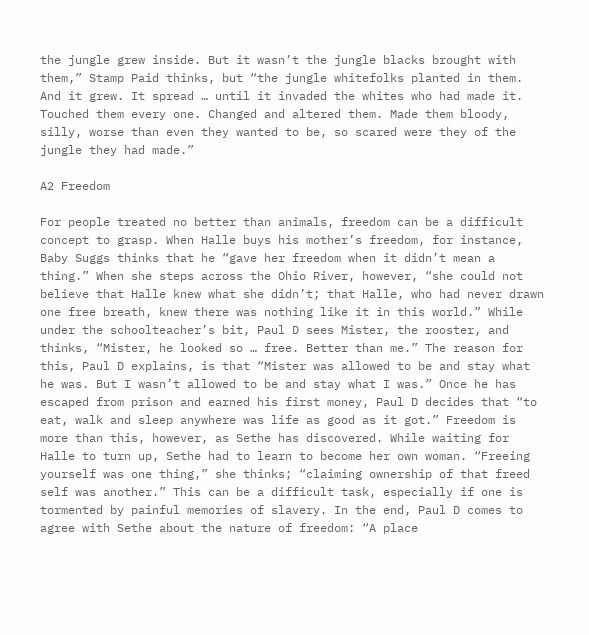the jungle grew inside. But it wasn’t the jungle blacks brought with them,” Stamp Paid thinks, but “the jungle whitefolks planted in them. And it grew. It spread … until it invaded the whites who had made it. Touched them every one. Changed and altered them. Made them bloody, silly, worse than even they wanted to be, so scared were they of the jungle they had made.”

A2 Freedom

For people treated no better than animals, freedom can be a difficult concept to grasp. When Halle buys his mother’s freedom, for instance, Baby Suggs thinks that he “gave her freedom when it didn’t mean a thing.” When she steps across the Ohio River, however, “she could not believe that Halle knew what she didn’t; that Halle, who had never drawn one free breath, knew there was nothing like it in this world.” While under the schoolteacher’s bit, Paul D sees Mister, the rooster, and thinks, “Mister, he looked so … free. Better than me.” The reason for this, Paul D explains, is that “Mister was allowed to be and stay what he was. But I wasn’t allowed to be and stay what I was.” Once he has escaped from prison and earned his first money, Paul D decides that “to eat, walk and sleep anywhere was life as good as it got.” Freedom is more than this, however, as Sethe has discovered. While waiting for Halle to turn up, Sethe had to learn to become her own woman. “Freeing yourself was one thing,” she thinks; “claiming ownership of that freed self was another.” This can be a difficult task, especially if one is tormented by painful memories of slavery. In the end, Paul D comes to agree with Sethe about the nature of freedom: “A place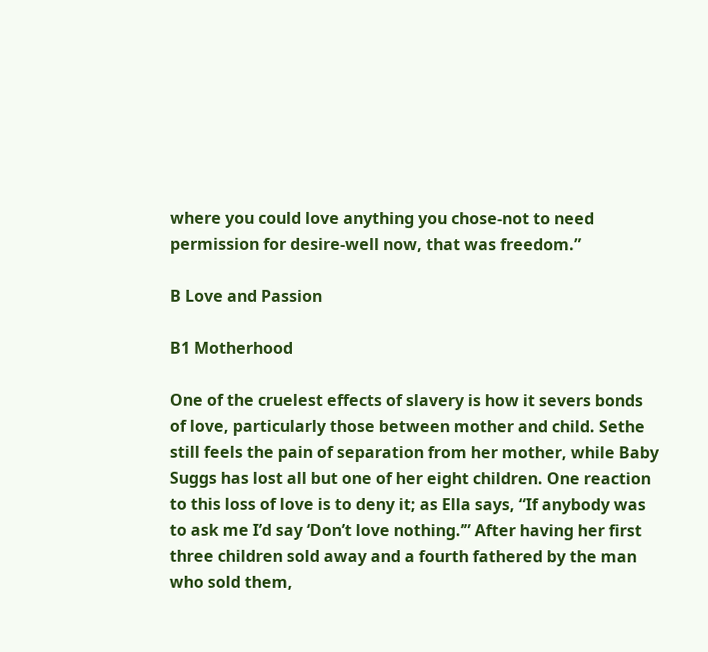where you could love anything you chose-not to need permission for desire-well now, that was freedom.”

B Love and Passion

B1 Motherhood

One of the cruelest effects of slavery is how it severs bonds of love, particularly those between mother and child. Sethe still feels the pain of separation from her mother, while Baby Suggs has lost all but one of her eight children. One reaction to this loss of love is to deny it; as Ella says, “If anybody was to ask me I’d say ‘Don’t love nothing.’” After having her first three children sold away and a fourth fathered by the man who sold them,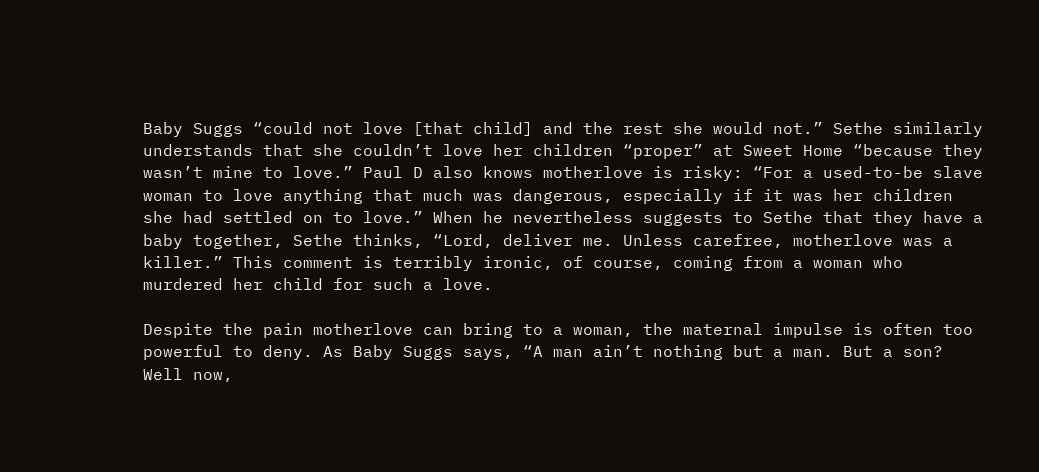Baby Suggs “could not love [that child] and the rest she would not.” Sethe similarly understands that she couldn’t love her children “proper” at Sweet Home “because they wasn’t mine to love.” Paul D also knows motherlove is risky: “For a used-to-be slave woman to love anything that much was dangerous, especially if it was her children she had settled on to love.” When he nevertheless suggests to Sethe that they have a baby together, Sethe thinks, “Lord, deliver me. Unless carefree, motherlove was a killer.” This comment is terribly ironic, of course, coming from a woman who murdered her child for such a love.

Despite the pain motherlove can bring to a woman, the maternal impulse is often too powerful to deny. As Baby Suggs says, “A man ain’t nothing but a man. But a son? Well now,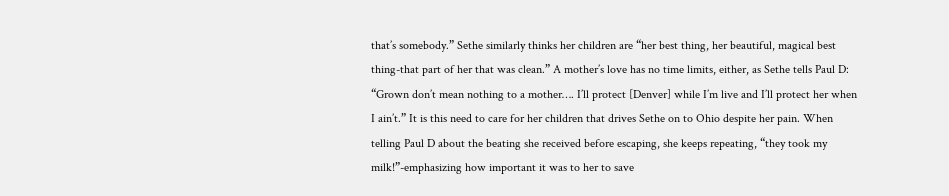that’s somebody.” Sethe similarly thinks her children are “her best thing, her beautiful, magical best thing-that part of her that was clean.” A mother’s love has no time limits, either, as Sethe tells Paul D: “Grown don’t mean nothing to a mother…. I’ll protect [Denver] while I’m live and I’ll protect her when I ain’t.” It is this need to care for her children that drives Sethe on to Ohio despite her pain. When telling Paul D about the beating she received before escaping, she keeps repeating, “they took my milk!”-emphasizing how important it was to her to save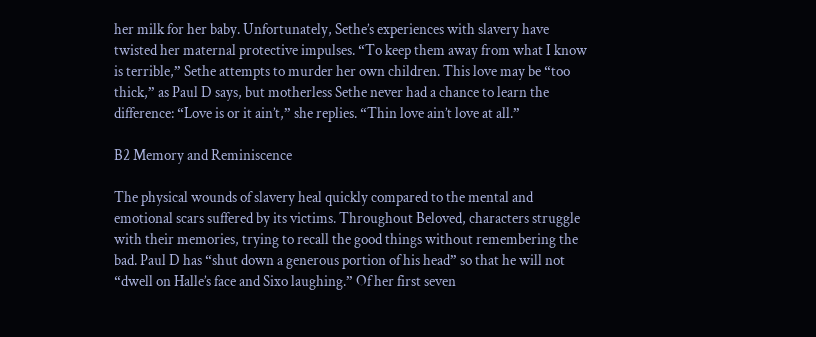her milk for her baby. Unfortunately, Sethe’s experiences with slavery have twisted her maternal protective impulses. “To keep them away from what I know is terrible,” Sethe attempts to murder her own children. This love may be “too thick,” as Paul D says, but motherless Sethe never had a chance to learn the difference: “Love is or it ain’t,” she replies. “Thin love ain’t love at all.”

B2 Memory and Reminiscence

The physical wounds of slavery heal quickly compared to the mental and emotional scars suffered by its victims. Throughout Beloved, characters struggle with their memories, trying to recall the good things without remembering the bad. Paul D has “shut down a generous portion of his head” so that he will not “dwell on Halle’s face and Sixo laughing.” Of her first seven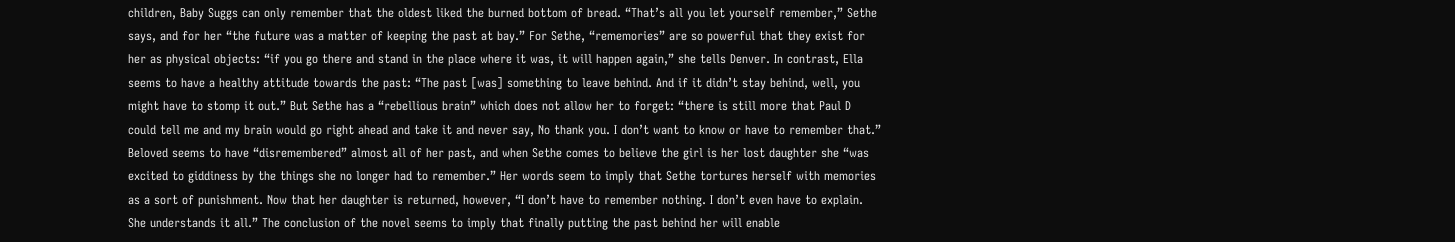children, Baby Suggs can only remember that the oldest liked the burned bottom of bread. “That’s all you let yourself remember,” Sethe says, and for her “the future was a matter of keeping the past at bay.” For Sethe, “rememories” are so powerful that they exist for her as physical objects: “if you go there and stand in the place where it was, it will happen again,” she tells Denver. In contrast, Ella seems to have a healthy attitude towards the past: “The past [was] something to leave behind. And if it didn’t stay behind, well, you might have to stomp it out.” But Sethe has a “rebellious brain” which does not allow her to forget: “there is still more that Paul D could tell me and my brain would go right ahead and take it and never say, No thank you. I don’t want to know or have to remember that.” Beloved seems to have “disremembered” almost all of her past, and when Sethe comes to believe the girl is her lost daughter she “was excited to giddiness by the things she no longer had to remember.” Her words seem to imply that Sethe tortures herself with memories as a sort of punishment. Now that her daughter is returned, however, “I don’t have to remember nothing. I don’t even have to explain. She understands it all.” The conclusion of the novel seems to imply that finally putting the past behind her will enable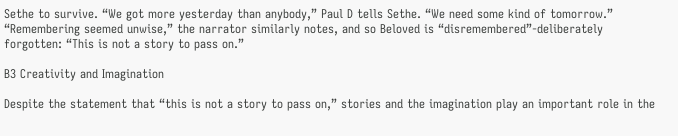Sethe to survive. “We got more yesterday than anybody,” Paul D tells Sethe. “We need some kind of tomorrow.” “Remembering seemed unwise,” the narrator similarly notes, and so Beloved is “disremembered”-deliberately forgotten: “This is not a story to pass on.”

B3 Creativity and Imagination

Despite the statement that “this is not a story to pass on,” stories and the imagination play an important role in the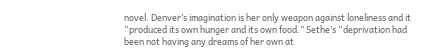novel. Denver’s imagination is her only weapon against loneliness and it “produced its own hunger and its own food.” Sethe’s “deprivation had been not having any dreams of her own at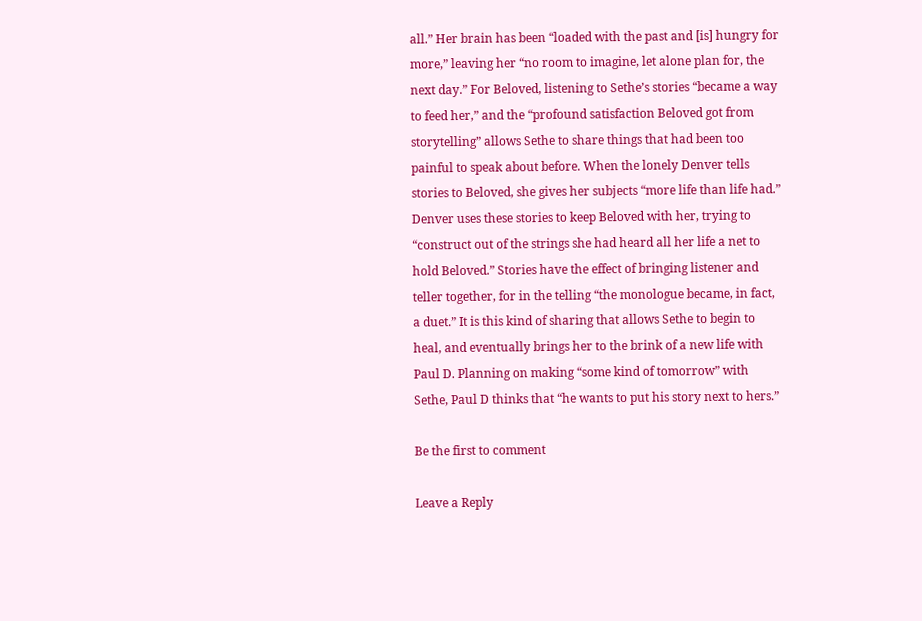all.” Her brain has been “loaded with the past and [is] hungry for more,” leaving her “no room to imagine, let alone plan for, the next day.” For Beloved, listening to Sethe’s stories “became a way to feed her,” and the “profound satisfaction Beloved got from storytelling” allows Sethe to share things that had been too painful to speak about before. When the lonely Denver tells stories to Beloved, she gives her subjects “more life than life had.” Denver uses these stories to keep Beloved with her, trying to “construct out of the strings she had heard all her life a net to hold Beloved.” Stories have the effect of bringing listener and teller together, for in the telling “the monologue became, in fact, a duet.” It is this kind of sharing that allows Sethe to begin to heal, and eventually brings her to the brink of a new life with Paul D. Planning on making “some kind of tomorrow” with Sethe, Paul D thinks that “he wants to put his story next to hers.”

Be the first to comment

Leave a Reply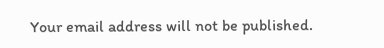Your email address will not be published.